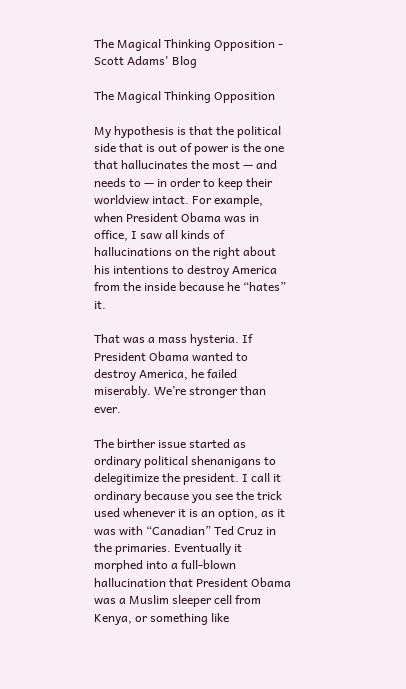The Magical Thinking Opposition - Scott Adams' Blog

The Magical Thinking Opposition

My hypothesis is that the political side that is out of power is the one that hallucinates the most — and needs to — in order to keep their worldview intact. For example, when President Obama was in office, I saw all kinds of hallucinations on the right about his intentions to destroy America from the inside because he “hates” it.

That was a mass hysteria. If President Obama wanted to destroy America, he failed miserably. We’re stronger than ever.

The birther issue started as ordinary political shenanigans to delegitimize the president. I call it ordinary because you see the trick used whenever it is an option, as it was with “Canadian” Ted Cruz in the primaries. Eventually it morphed into a full-blown hallucination that President Obama was a Muslim sleeper cell from Kenya, or something like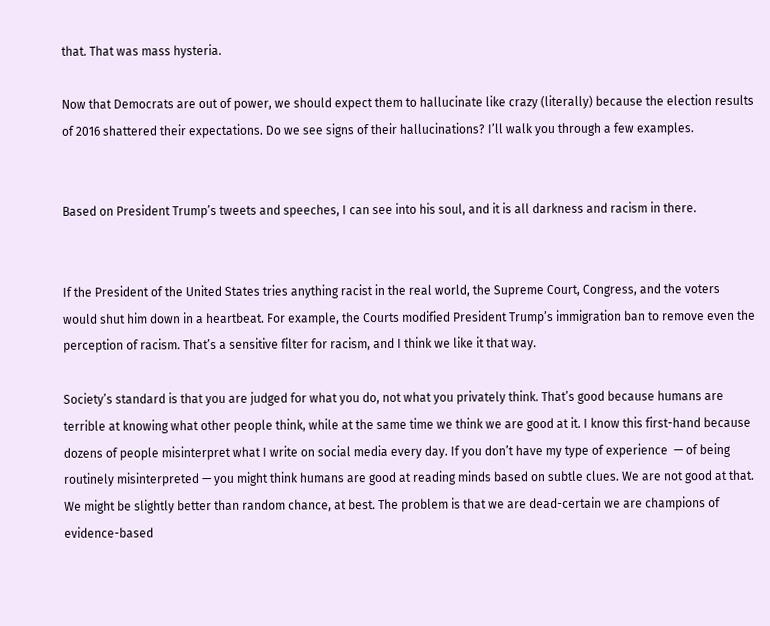that. That was mass hysteria.

Now that Democrats are out of power, we should expect them to hallucinate like crazy (literally) because the election results of 2016 shattered their expectations. Do we see signs of their hallucinations? I’ll walk you through a few examples.


Based on President Trump’s tweets and speeches, I can see into his soul, and it is all darkness and racism in there.


If the President of the United States tries anything racist in the real world, the Supreme Court, Congress, and the voters would shut him down in a heartbeat. For example, the Courts modified President Trump’s immigration ban to remove even the perception of racism. That’s a sensitive filter for racism, and I think we like it that way.

Society’s standard is that you are judged for what you do, not what you privately think. That’s good because humans are terrible at knowing what other people think, while at the same time we think we are good at it. I know this first-hand because dozens of people misinterpret what I write on social media every day. If you don’t have my type of experience  — of being routinely misinterpreted — you might think humans are good at reading minds based on subtle clues. We are not good at that. We might be slightly better than random chance, at best. The problem is that we are dead-certain we are champions of evidence-based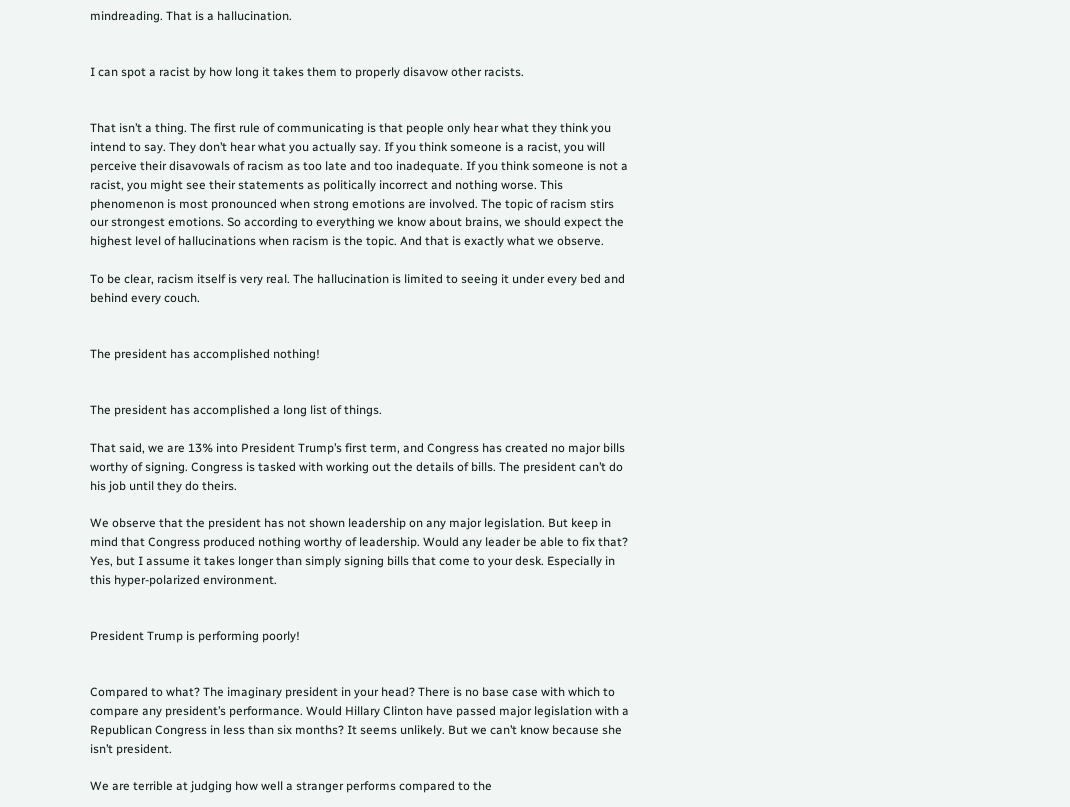mindreading. That is a hallucination.


I can spot a racist by how long it takes them to properly disavow other racists.


That isn’t a thing. The first rule of communicating is that people only hear what they think you intend to say. They don’t hear what you actually say. If you think someone is a racist, you will perceive their disavowals of racism as too late and too inadequate. If you think someone is not a racist, you might see their statements as politically incorrect and nothing worse. This phenomenon is most pronounced when strong emotions are involved. The topic of racism stirs our strongest emotions. So according to everything we know about brains, we should expect the highest level of hallucinations when racism is the topic. And that is exactly what we observe.

To be clear, racism itself is very real. The hallucination is limited to seeing it under every bed and behind every couch.


The president has accomplished nothing!


The president has accomplished a long list of things.

That said, we are 13% into President Trump’s first term, and Congress has created no major bills worthy of signing. Congress is tasked with working out the details of bills. The president can’t do his job until they do theirs.

We observe that the president has not shown leadership on any major legislation. But keep in mind that Congress produced nothing worthy of leadership. Would any leader be able to fix that? Yes, but I assume it takes longer than simply signing bills that come to your desk. Especially in this hyper-polarized environment.


President Trump is performing poorly!


Compared to what? The imaginary president in your head? There is no base case with which to compare any president’s performance. Would Hillary Clinton have passed major legislation with a Republican Congress in less than six months? It seems unlikely. But we can’t know because she isn’t president.

We are terrible at judging how well a stranger performs compared to the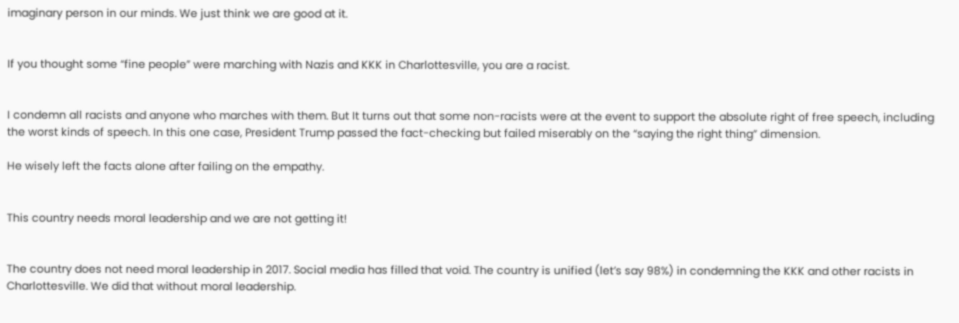imaginary person in our minds. We just think we are good at it.


If you thought some “fine people” were marching with Nazis and KKK in Charlottesville, you are a racist.


I condemn all racists and anyone who marches with them. But It turns out that some non-racists were at the event to support the absolute right of free speech, including the worst kinds of speech. In this one case, President Trump passed the fact-checking but failed miserably on the “saying the right thing” dimension.

He wisely left the facts alone after failing on the empathy.


This country needs moral leadership and we are not getting it!


The country does not need moral leadership in 2017. Social media has filled that void. The country is unified (let’s say 98%) in condemning the KKK and other racists in Charlottesville. We did that without moral leadership.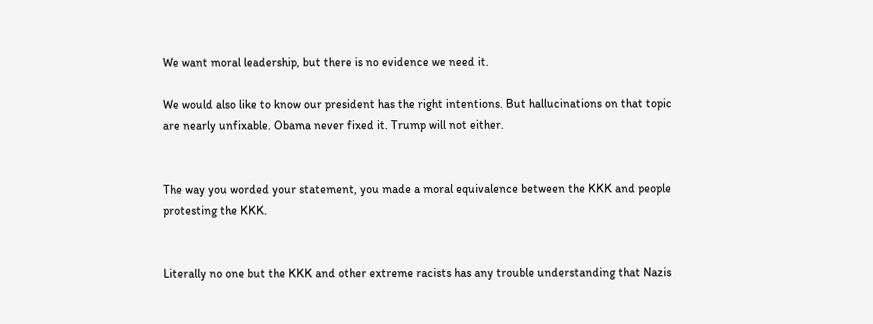We want moral leadership, but there is no evidence we need it.

We would also like to know our president has the right intentions. But hallucinations on that topic are nearly unfixable. Obama never fixed it. Trump will not either.


The way you worded your statement, you made a moral equivalence between the KKK and people protesting the KKK.


Literally no one but the KKK and other extreme racists has any trouble understanding that Nazis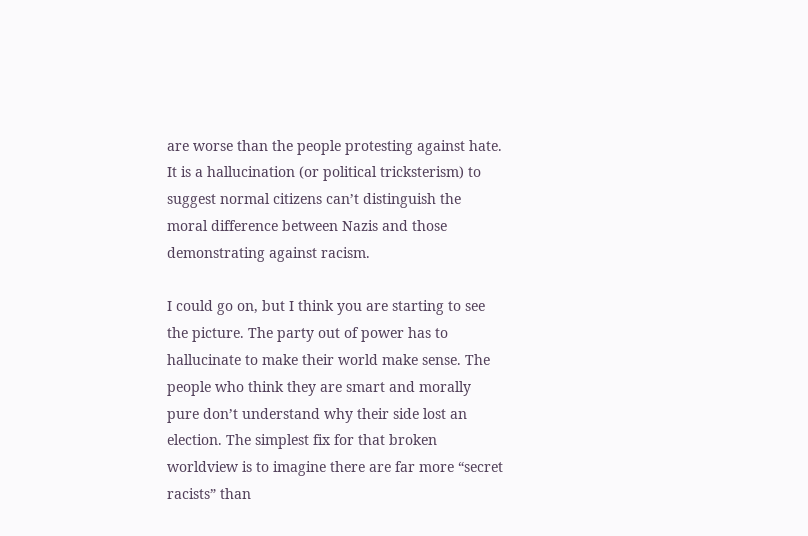are worse than the people protesting against hate. It is a hallucination (or political tricksterism) to suggest normal citizens can’t distinguish the moral difference between Nazis and those demonstrating against racism.

I could go on, but I think you are starting to see the picture. The party out of power has to hallucinate to make their world make sense. The people who think they are smart and morally pure don’t understand why their side lost an election. The simplest fix for that broken worldview is to imagine there are far more “secret racists” than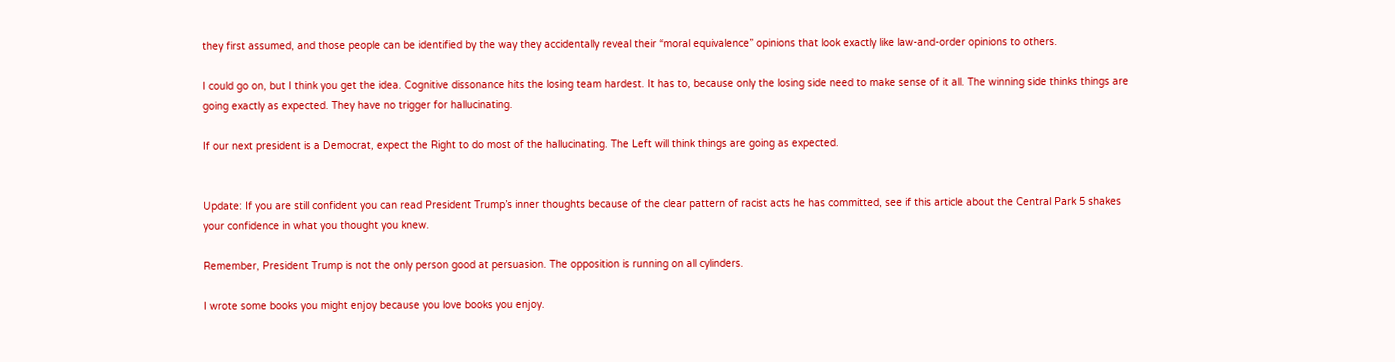they first assumed, and those people can be identified by the way they accidentally reveal their “moral equivalence” opinions that look exactly like law-and-order opinions to others.

I could go on, but I think you get the idea. Cognitive dissonance hits the losing team hardest. It has to, because only the losing side need to make sense of it all. The winning side thinks things are going exactly as expected. They have no trigger for hallucinating.

If our next president is a Democrat, expect the Right to do most of the hallucinating. The Left will think things are going as expected.


Update: If you are still confident you can read President Trump’s inner thoughts because of the clear pattern of racist acts he has committed, see if this article about the Central Park 5 shakes your confidence in what you thought you knew.

Remember, President Trump is not the only person good at persuasion. The opposition is running on all cylinders.

I wrote some books you might enjoy because you love books you enjoy.